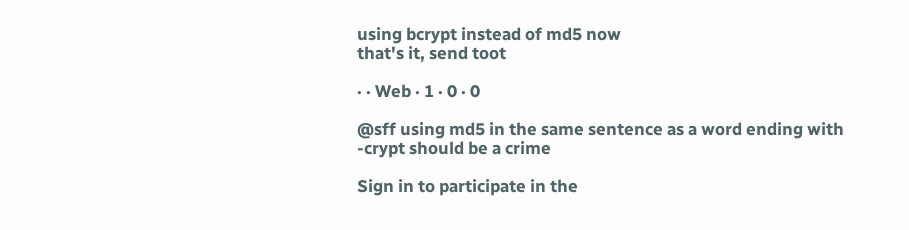using bcrypt instead of md5 now
that's it, send toot

· · Web · 1 · 0 · 0

@sff using md5 in the same sentence as a word ending with -crypt should be a crime

Sign in to participate in the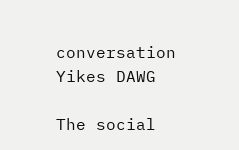conversation
Yikes DAWG

The social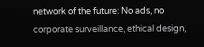network of the future: No ads, no corporate surveillance, ethical design,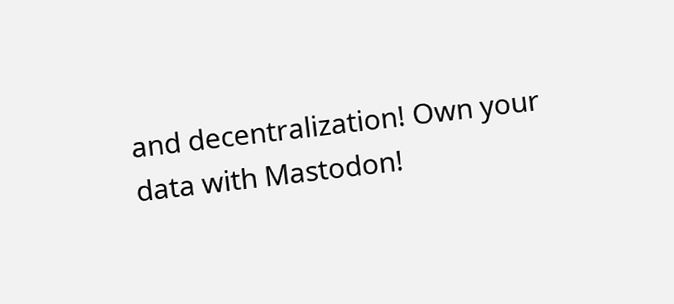and decentralization! Own your data with Mastodon!